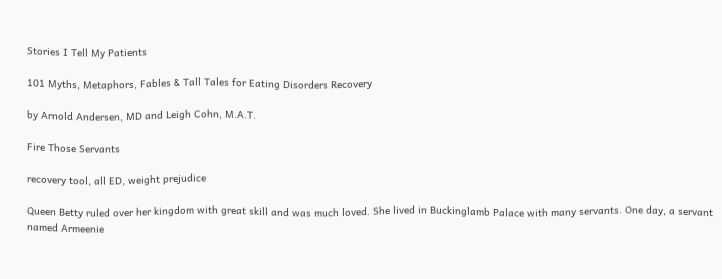Stories I Tell My Patients

101 Myths, Metaphors, Fables & Tall Tales for Eating Disorders Recovery

by Arnold Andersen, MD and Leigh Cohn, M.A.T.

Fire Those Servants

recovery tool, all ED, weight prejudice

Queen Betty ruled over her kingdom with great skill and was much loved. She lived in Buckinglamb Palace with many servants. One day, a servant named Armeenie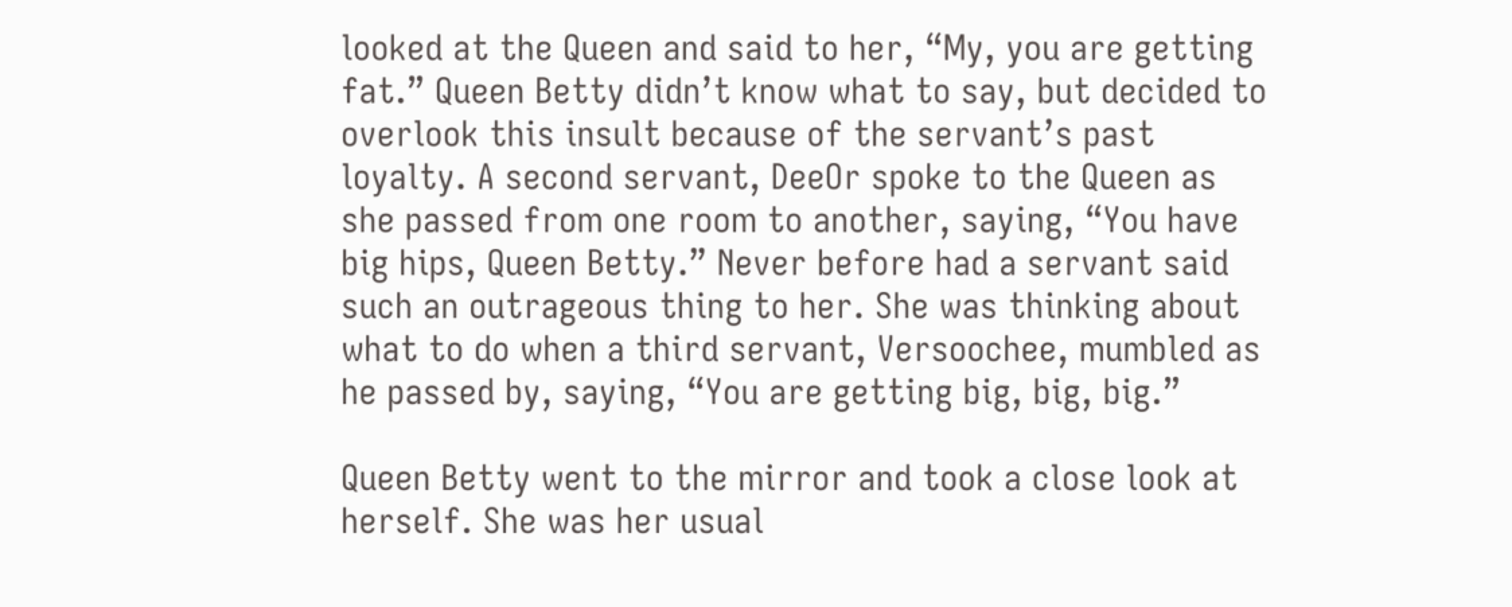looked at the Queen and said to her, “My, you are getting fat.” Queen Betty didn’t know what to say, but decided to overlook this insult because of the servant’s past loyalty. A second servant, DeeOr spoke to the Queen as she passed from one room to another, saying, “You have big hips, Queen Betty.” Never before had a servant said such an outrageous thing to her. She was thinking about what to do when a third servant, Versoochee, mumbled as he passed by, saying, “You are getting big, big, big.”

Queen Betty went to the mirror and took a close look at herself. She was her usual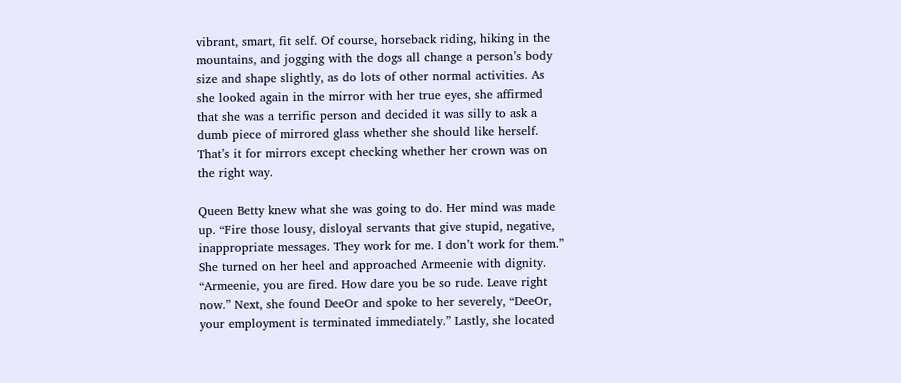vibrant, smart, fit self. Of course, horseback riding, hiking in the mountains, and jogging with the dogs all change a person’s body size and shape slightly, as do lots of other normal activities. As she looked again in the mirror with her true eyes, she affirmed that she was a terrific person and decided it was silly to ask a dumb piece of mirrored glass whether she should like herself. That’s it for mirrors except checking whether her crown was on the right way.

Queen Betty knew what she was going to do. Her mind was made up. “Fire those lousy, disloyal servants that give stupid, negative, inappropriate messages. They work for me. I don’t work for them.” She turned on her heel and approached Armeenie with dignity. “Armeenie, you are fired. How dare you be so rude. Leave right now.” Next, she found DeeOr and spoke to her severely, “DeeOr, your employment is terminated immediately.” Lastly, she located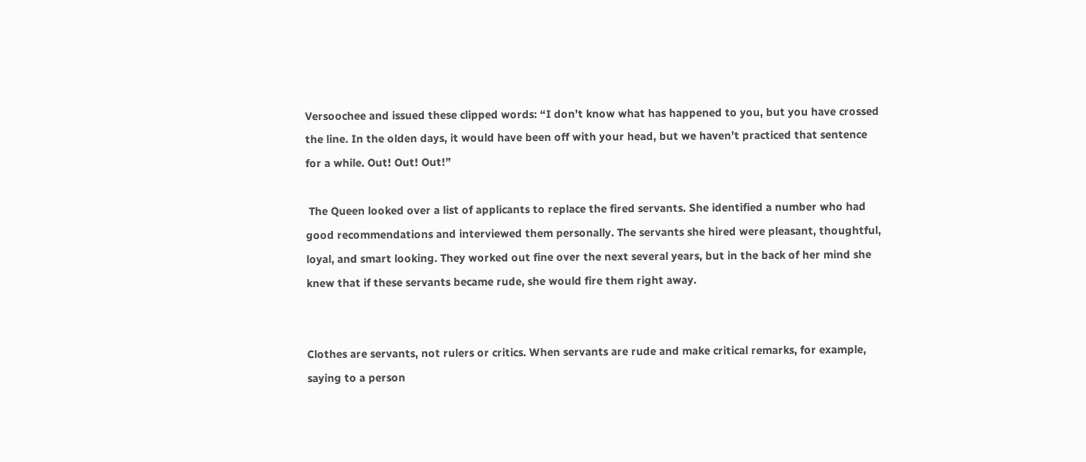Versoochee and issued these clipped words: “I don’t know what has happened to you, but you have crossed the line. In the olden days, it would have been off with your head, but we haven’t practiced that sentence for a while. Out! Out! Out!”

 The Queen looked over a list of applicants to replace the fired servants. She identified a number who had good recommendations and interviewed them personally. The servants she hired were pleasant, thoughtful, loyal, and smart looking. They worked out fine over the next several years, but in the back of her mind she knew that if these servants became rude, she would fire them right away.


Clothes are servants, not rulers or critics. When servants are rude and make critical remarks, for example, saying to a person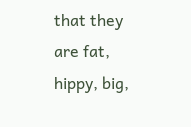that they are fat, hippy, big,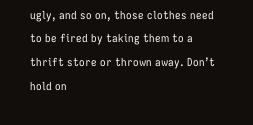ugly, and so on, those clothes need to be fired by taking them to a thrift store or thrown away. Don’t hold on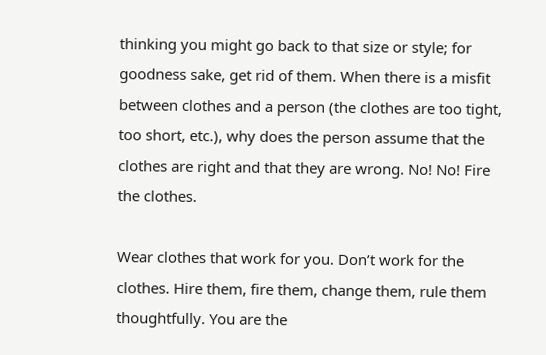thinking you might go back to that size or style; for goodness sake, get rid of them. When there is a misfit between clothes and a person (the clothes are too tight, too short, etc.), why does the person assume that the clothes are right and that they are wrong. No! No! Fire the clothes.

Wear clothes that work for you. Don’t work for the clothes. Hire them, fire them, change them, rule them thoughtfully. You are the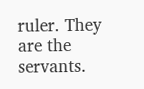ruler. They are the servants.